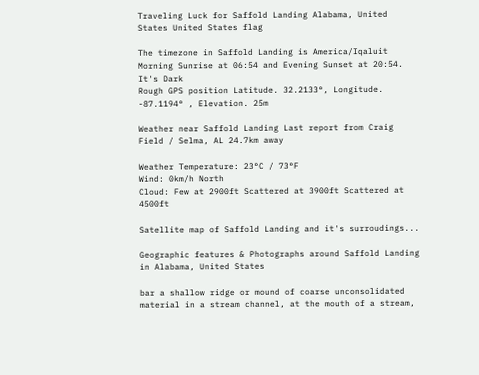Traveling Luck for Saffold Landing Alabama, United States United States flag

The timezone in Saffold Landing is America/Iqaluit
Morning Sunrise at 06:54 and Evening Sunset at 20:54. It's Dark
Rough GPS position Latitude. 32.2133°, Longitude. -87.1194° , Elevation. 25m

Weather near Saffold Landing Last report from Craig Field / Selma, AL 24.7km away

Weather Temperature: 23°C / 73°F
Wind: 0km/h North
Cloud: Few at 2900ft Scattered at 3900ft Scattered at 4500ft

Satellite map of Saffold Landing and it's surroudings...

Geographic features & Photographs around Saffold Landing in Alabama, United States

bar a shallow ridge or mound of coarse unconsolidated material in a stream channel, at the mouth of a stream,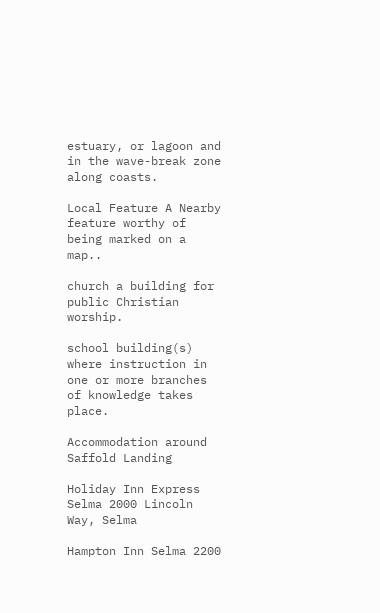estuary, or lagoon and in the wave-break zone along coasts.

Local Feature A Nearby feature worthy of being marked on a map..

church a building for public Christian worship.

school building(s) where instruction in one or more branches of knowledge takes place.

Accommodation around Saffold Landing

Holiday Inn Express Selma 2000 Lincoln Way, Selma

Hampton Inn Selma 2200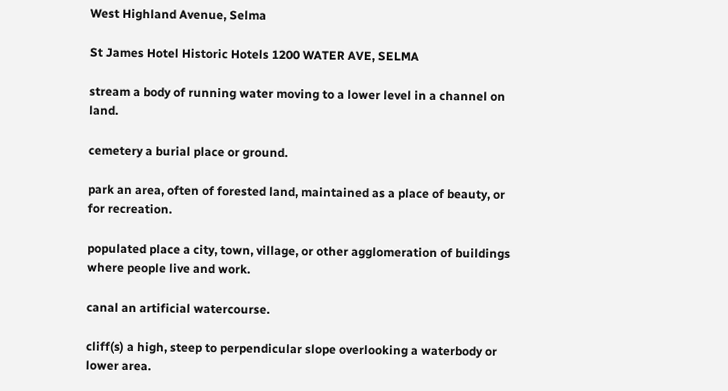West Highland Avenue, Selma

St James Hotel Historic Hotels 1200 WATER AVE, SELMA

stream a body of running water moving to a lower level in a channel on land.

cemetery a burial place or ground.

park an area, often of forested land, maintained as a place of beauty, or for recreation.

populated place a city, town, village, or other agglomeration of buildings where people live and work.

canal an artificial watercourse.

cliff(s) a high, steep to perpendicular slope overlooking a waterbody or lower area.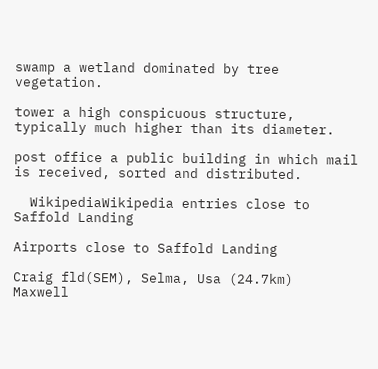swamp a wetland dominated by tree vegetation.

tower a high conspicuous structure, typically much higher than its diameter.

post office a public building in which mail is received, sorted and distributed.

  WikipediaWikipedia entries close to Saffold Landing

Airports close to Saffold Landing

Craig fld(SEM), Selma, Usa (24.7km)
Maxwell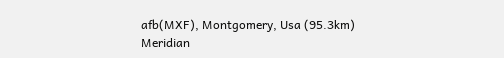afb(MXF), Montgomery, Usa (95.3km)
Meridian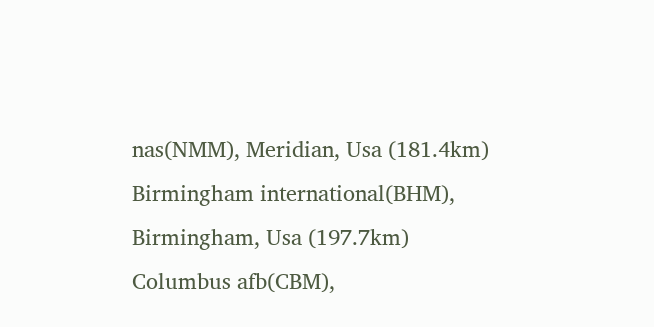nas(NMM), Meridian, Usa (181.4km)
Birmingham international(BHM), Birmingham, Usa (197.7km)
Columbus afb(CBM),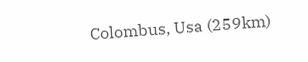Colombus, Usa (259km)